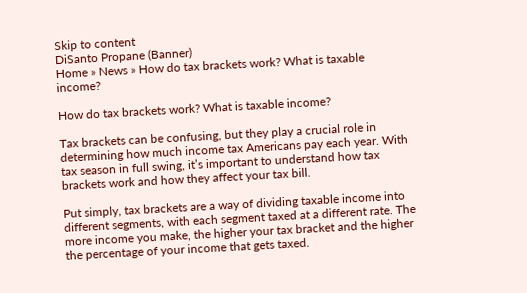Skip to content
DiSanto Propane (Banner)
Home » News » How do tax brackets work? What is taxable income?

How do tax brackets work? What is taxable income?

Tax brackets can be confusing, but they play a crucial role in determining how much income tax Americans pay each year. With tax season in full swing, it’s important to understand how tax brackets work and how they affect your tax bill.

Put simply, tax brackets are a way of dividing taxable income into different segments, with each segment taxed at a different rate. The more income you make, the higher your tax bracket and the higher the percentage of your income that gets taxed.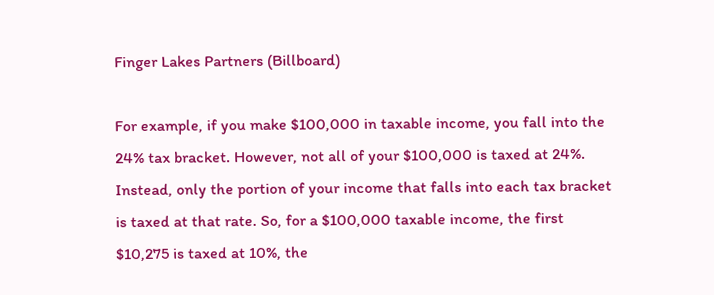Finger Lakes Partners (Billboard)

For example, if you make $100,000 in taxable income, you fall into the 24% tax bracket. However, not all of your $100,000 is taxed at 24%. Instead, only the portion of your income that falls into each tax bracket is taxed at that rate. So, for a $100,000 taxable income, the first $10,275 is taxed at 10%, the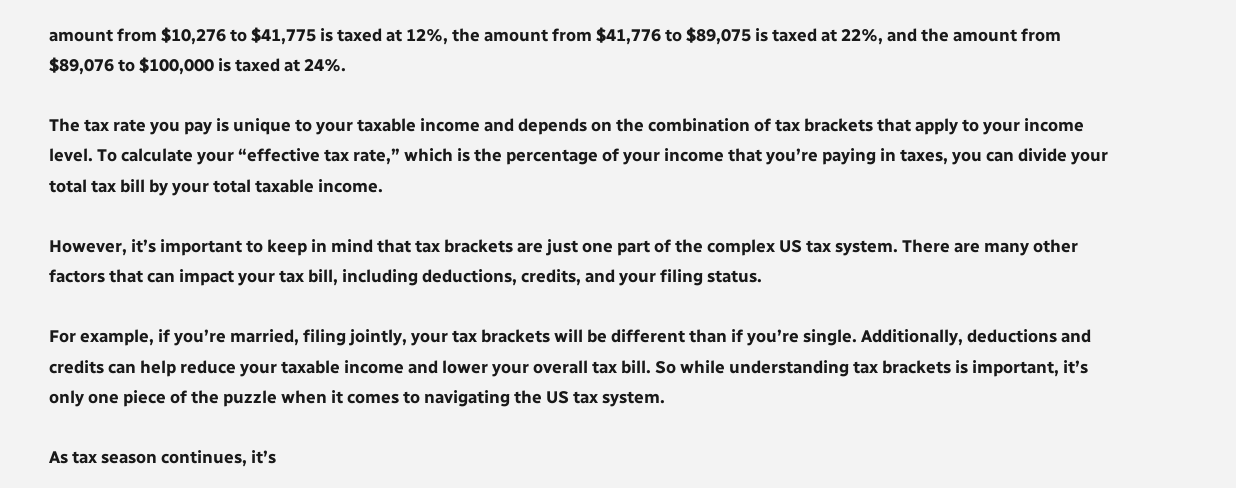amount from $10,276 to $41,775 is taxed at 12%, the amount from $41,776 to $89,075 is taxed at 22%, and the amount from $89,076 to $100,000 is taxed at 24%.

The tax rate you pay is unique to your taxable income and depends on the combination of tax brackets that apply to your income level. To calculate your “effective tax rate,” which is the percentage of your income that you’re paying in taxes, you can divide your total tax bill by your total taxable income.

However, it’s important to keep in mind that tax brackets are just one part of the complex US tax system. There are many other factors that can impact your tax bill, including deductions, credits, and your filing status.

For example, if you’re married, filing jointly, your tax brackets will be different than if you’re single. Additionally, deductions and credits can help reduce your taxable income and lower your overall tax bill. So while understanding tax brackets is important, it’s only one piece of the puzzle when it comes to navigating the US tax system.

As tax season continues, it’s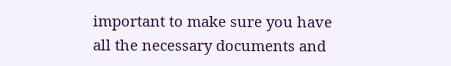important to make sure you have all the necessary documents and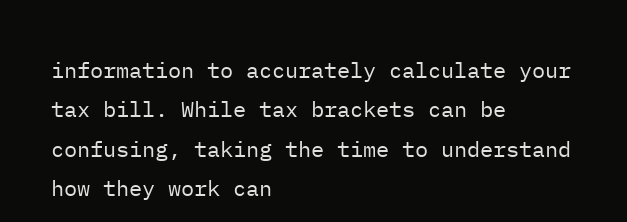information to accurately calculate your tax bill. While tax brackets can be confusing, taking the time to understand how they work can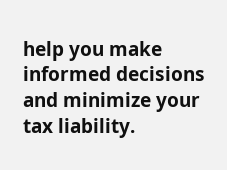help you make informed decisions and minimize your tax liability.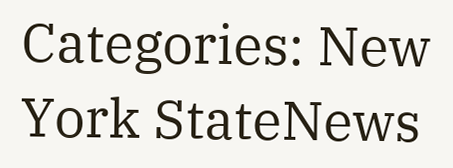Categories: New York StateNews